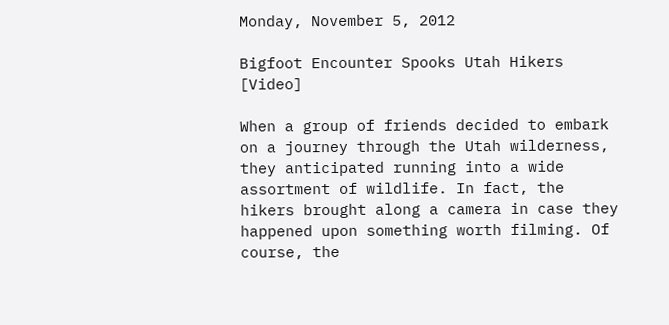Monday, November 5, 2012

Bigfoot Encounter Spooks Utah Hikers [Video]

When a group of friends decided to embark on a journey through the Utah wilderness, they anticipated running into a wide assortment of wildlife. In fact, the hikers brought along a camera in case they happened upon something worth filming. Of course, the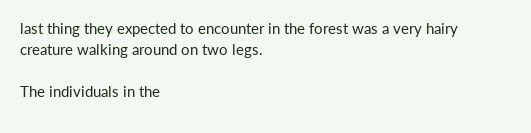last thing they expected to encounter in the forest was a very hairy creature walking around on two legs.

The individuals in the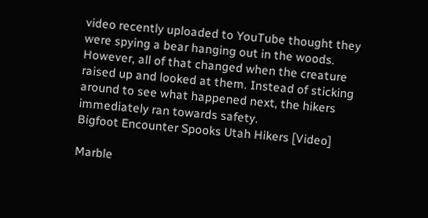video recently uploaded to YouTube thought they were spying a bear hanging out in the woods. However, all of that changed when the creature raised up and looked at them. Instead of sticking around to see what happened next, the hikers immediately ran towards safety.
Bigfoot Encounter Spooks Utah Hikers [Video]

Marble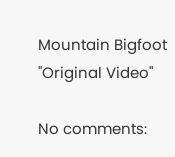Mountain Bigfoot "Original Video"

No comments: